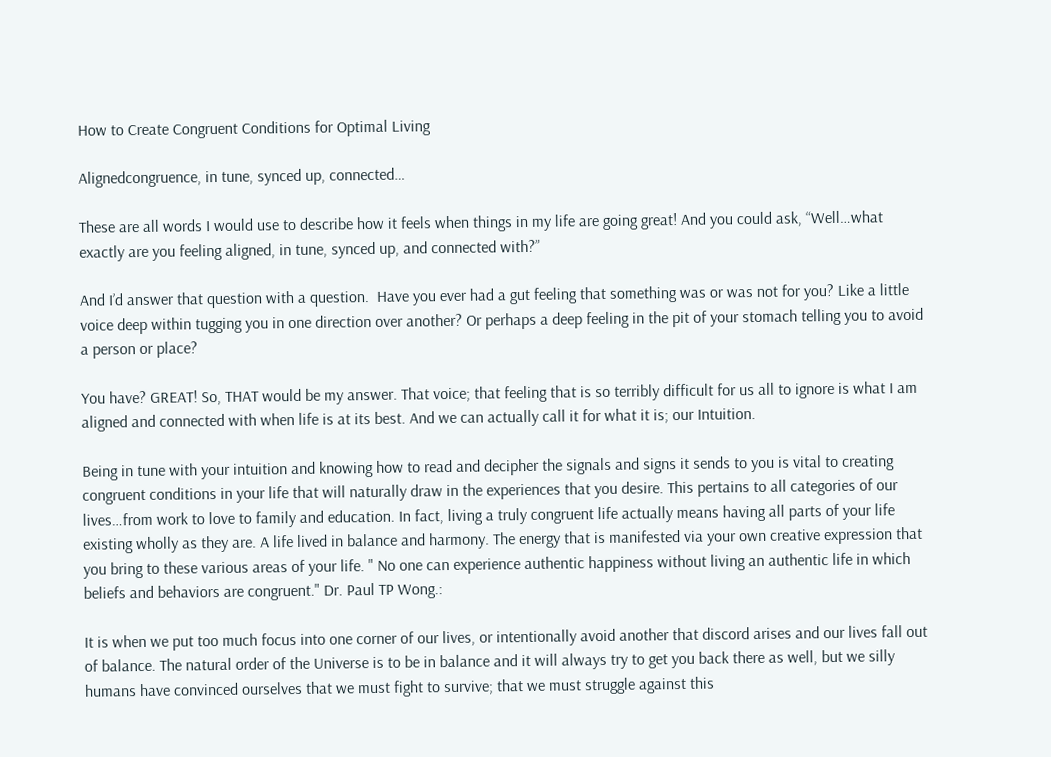How to Create Congruent Conditions for Optimal Living

Alignedcongruence, in tune, synced up, connected…

These are all words I would use to describe how it feels when things in my life are going great! And you could ask, “Well…what exactly are you feeling aligned, in tune, synced up, and connected with?”

And I’d answer that question with a question.  Have you ever had a gut feeling that something was or was not for you? Like a little voice deep within tugging you in one direction over another? Or perhaps a deep feeling in the pit of your stomach telling you to avoid a person or place?

You have? GREAT! So, THAT would be my answer. That voice; that feeling that is so terribly difficult for us all to ignore is what I am aligned and connected with when life is at its best. And we can actually call it for what it is; our Intuition.

Being in tune with your intuition and knowing how to read and decipher the signals and signs it sends to you is vital to creating congruent conditions in your life that will naturally draw in the experiences that you desire. This pertains to all categories of our lives…from work to love to family and education. In fact, living a truly congruent life actually means having all parts of your life existing wholly as they are. A life lived in balance and harmony. The energy that is manifested via your own creative expression that you bring to these various areas of your life. " No one can experience authentic happiness without living an authentic life in which beliefs and behaviors are congruent." Dr. Paul TP Wong.:

It is when we put too much focus into one corner of our lives, or intentionally avoid another that discord arises and our lives fall out of balance. The natural order of the Universe is to be in balance and it will always try to get you back there as well, but we silly humans have convinced ourselves that we must fight to survive; that we must struggle against this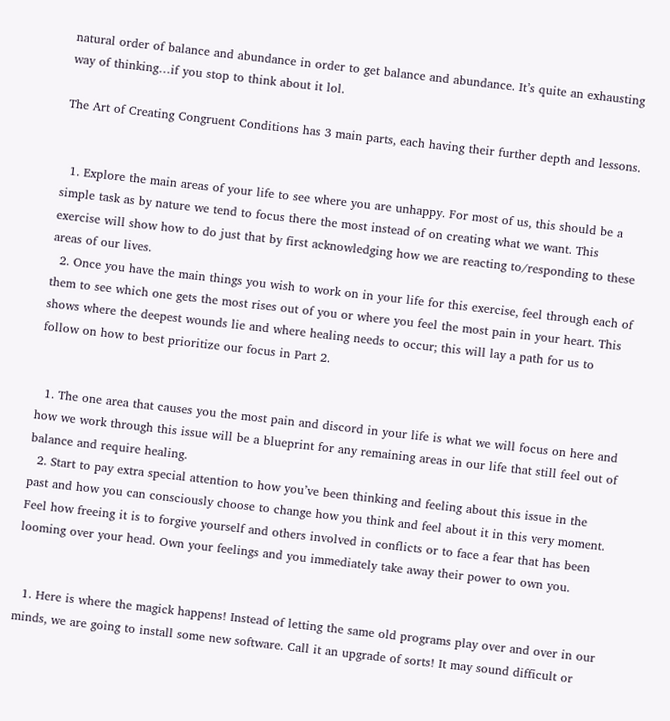natural order of balance and abundance in order to get balance and abundance. It’s quite an exhausting way of thinking…if you stop to think about it lol.

The Art of Creating Congruent Conditions has 3 main parts, each having their further depth and lessons.


  1. Explore the main areas of your life to see where you are unhappy. For most of us, this should be a simple task as by nature we tend to focus there the most instead of on creating what we want. This exercise will show how to do just that by first acknowledging how we are reacting to/responding to these areas of our lives.
  2. Once you have the main things you wish to work on in your life for this exercise, feel through each of them to see which one gets the most rises out of you or where you feel the most pain in your heart. This shows where the deepest wounds lie and where healing needs to occur; this will lay a path for us to follow on how to best prioritize our focus in Part 2.


  1. The one area that causes you the most pain and discord in your life is what we will focus on here and how we work through this issue will be a blueprint for any remaining areas in our life that still feel out of balance and require healing.
  2. Start to pay extra special attention to how you’ve been thinking and feeling about this issue in the past and how you can consciously choose to change how you think and feel about it in this very moment. Feel how freeing it is to forgive yourself and others involved in conflicts or to face a fear that has been looming over your head. Own your feelings and you immediately take away their power to own you.


  1. Here is where the magick happens! Instead of letting the same old programs play over and over in our minds, we are going to install some new software. Call it an upgrade of sorts! It may sound difficult or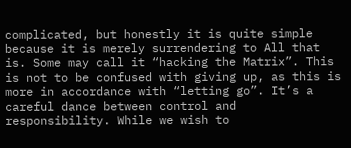complicated, but honestly it is quite simple because it is merely surrendering to All that is. Some may call it “hacking the Matrix”. This is not to be confused with giving up, as this is more in accordance with “letting go”. It’s a careful dance between control and responsibility. While we wish to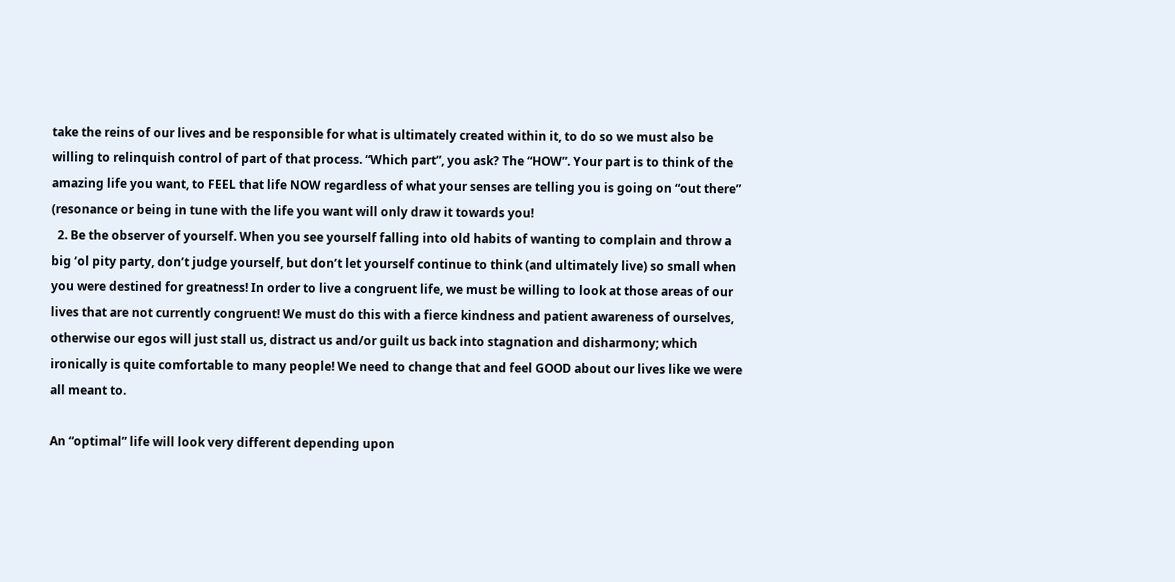take the reins of our lives and be responsible for what is ultimately created within it, to do so we must also be willing to relinquish control of part of that process. “Which part”, you ask? The “HOW”. Your part is to think of the amazing life you want, to FEEL that life NOW regardless of what your senses are telling you is going on “out there” (resonance or being in tune with the life you want will only draw it towards you!
  2. Be the observer of yourself. When you see yourself falling into old habits of wanting to complain and throw a big ‘ol pity party, don’t judge yourself, but don’t let yourself continue to think (and ultimately live) so small when you were destined for greatness! In order to live a congruent life, we must be willing to look at those areas of our lives that are not currently congruent! We must do this with a fierce kindness and patient awareness of ourselves, otherwise our egos will just stall us, distract us and/or guilt us back into stagnation and disharmony; which ironically is quite comfortable to many people! We need to change that and feel GOOD about our lives like we were all meant to.

An “optimal” life will look very different depending upon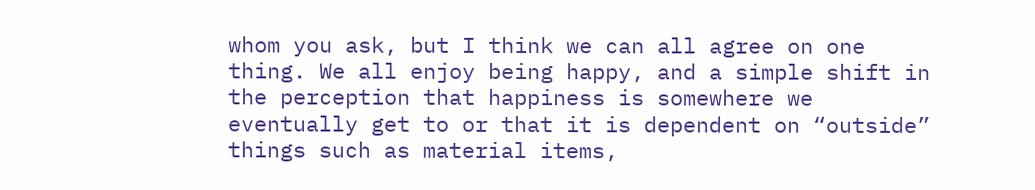whom you ask, but I think we can all agree on one thing. We all enjoy being happy, and a simple shift in the perception that happiness is somewhere we eventually get to or that it is dependent on “outside” things such as material items,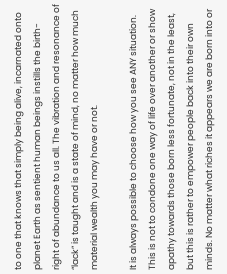to one that knows that simply being alive, incarnated onto planet Earth as sentient human beings instills the birth-right of abundance to us all. The vibration and resonance of “lack” is taught and is a state of mind, no matter how much material wealth you may have or not.

It is always possible to choose how you see ANY situation. This is not to condone one way of life over another or show apathy towards those born less fortunate, not in the least, but this is rather to empower people back into their own minds. No matter what riches it appears we are born into or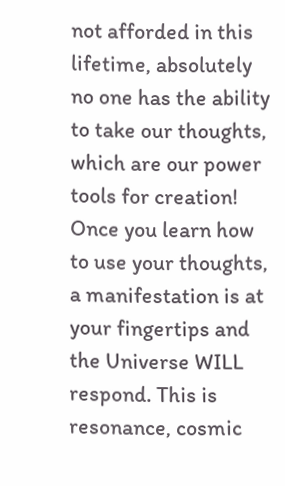not afforded in this lifetime, absolutely no one has the ability to take our thoughts, which are our power tools for creation! Once you learn how to use your thoughts, a manifestation is at your fingertips and the Universe WILL respond. This is resonance, cosmic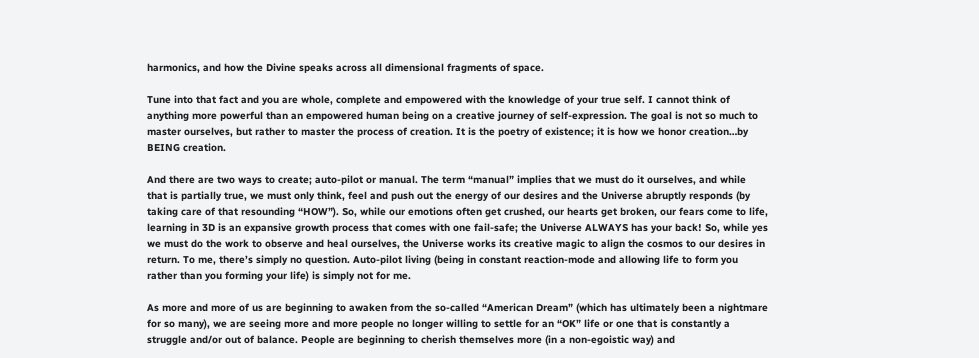harmonics, and how the Divine speaks across all dimensional fragments of space.

Tune into that fact and you are whole, complete and empowered with the knowledge of your true self. I cannot think of anything more powerful than an empowered human being on a creative journey of self-expression. The goal is not so much to master ourselves, but rather to master the process of creation. It is the poetry of existence; it is how we honor creation…by BEING creation.

And there are two ways to create; auto-pilot or manual. The term “manual” implies that we must do it ourselves, and while that is partially true, we must only think, feel and push out the energy of our desires and the Universe abruptly responds (by taking care of that resounding “HOW”). So, while our emotions often get crushed, our hearts get broken, our fears come to life, learning in 3D is an expansive growth process that comes with one fail-safe; the Universe ALWAYS has your back! So, while yes we must do the work to observe and heal ourselves, the Universe works its creative magic to align the cosmos to our desires in return. To me, there’s simply no question. Auto-pilot living (being in constant reaction-mode and allowing life to form you rather than you forming your life) is simply not for me.

As more and more of us are beginning to awaken from the so-called “American Dream” (which has ultimately been a nightmare for so many), we are seeing more and more people no longer willing to settle for an “OK” life or one that is constantly a struggle and/or out of balance. People are beginning to cherish themselves more (in a non-egoistic way) and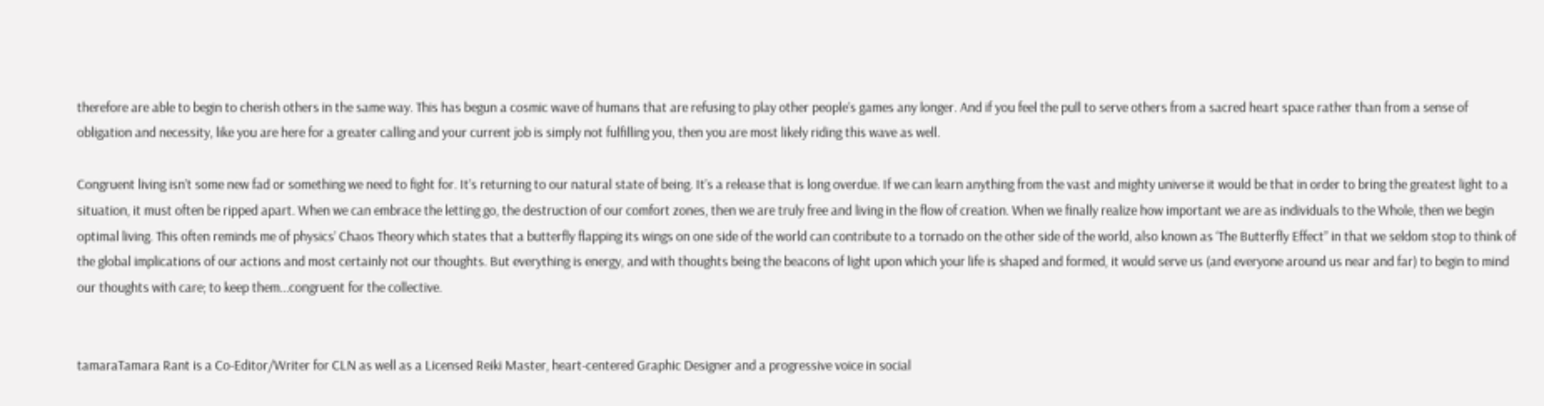therefore are able to begin to cherish others in the same way. This has begun a cosmic wave of humans that are refusing to play other people’s games any longer. And if you feel the pull to serve others from a sacred heart space rather than from a sense of obligation and necessity, like you are here for a greater calling and your current job is simply not fulfilling you, then you are most likely riding this wave as well.

Congruent living isn’t some new fad or something we need to fight for. It’s returning to our natural state of being. It’s a release that is long overdue. If we can learn anything from the vast and mighty universe it would be that in order to bring the greatest light to a situation, it must often be ripped apart. When we can embrace the letting go, the destruction of our comfort zones, then we are truly free and living in the flow of creation. When we finally realize how important we are as individuals to the Whole, then we begin optimal living. This often reminds me of physics’ Chaos Theory which states that a butterfly flapping its wings on one side of the world can contribute to a tornado on the other side of the world, also known as ‘The Butterfly Effect” in that we seldom stop to think of the global implications of our actions and most certainly not our thoughts. But everything is energy, and with thoughts being the beacons of light upon which your life is shaped and formed, it would serve us (and everyone around us near and far) to begin to mind our thoughts with care; to keep them…congruent for the collective.


tamaraTamara Rant is a Co-Editor/Writer for CLN as well as a Licensed Reiki Master, heart-centered Graphic Designer and a progressive voice in social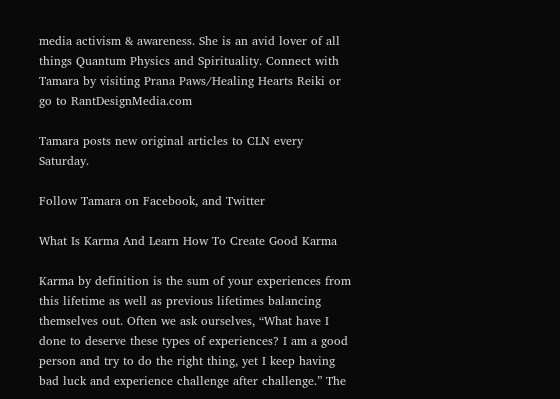media activism & awareness. She is an avid lover of all things Quantum Physics and Spirituality. Connect with Tamara by visiting Prana Paws/Healing Hearts Reiki or go to RantDesignMedia.com

Tamara posts new original articles to CLN every Saturday.

Follow Tamara on Facebook, and Twitter

What Is Karma And Learn How To Create Good Karma

Karma by definition is the sum of your experiences from this lifetime as well as previous lifetimes balancing themselves out. Often we ask ourselves, “What have I done to deserve these types of experiences? I am a good person and try to do the right thing, yet I keep having bad luck and experience challenge after challenge.” The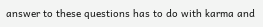answer to these questions has to do with karma and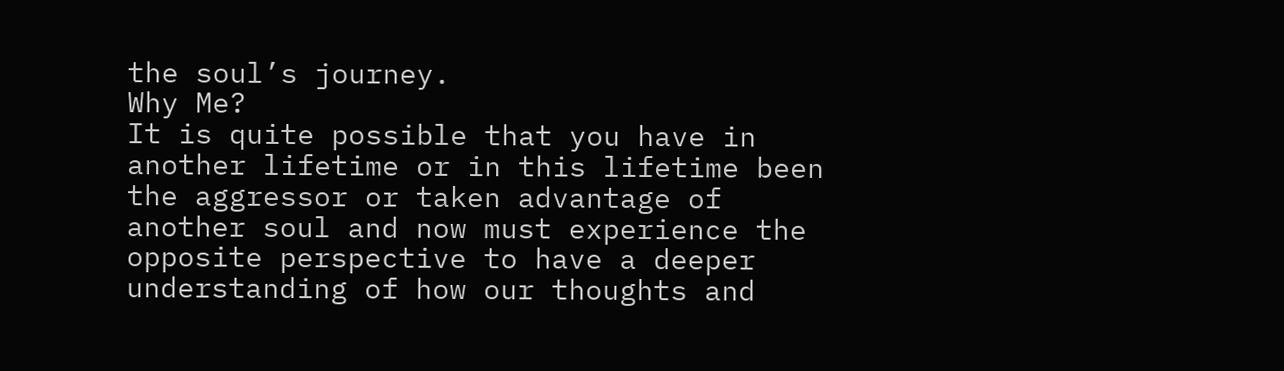the soul’s journey.
Why Me?
It is quite possible that you have in another lifetime or in this lifetime been the aggressor or taken advantage of another soul and now must experience the opposite perspective to have a deeper understanding of how our thoughts and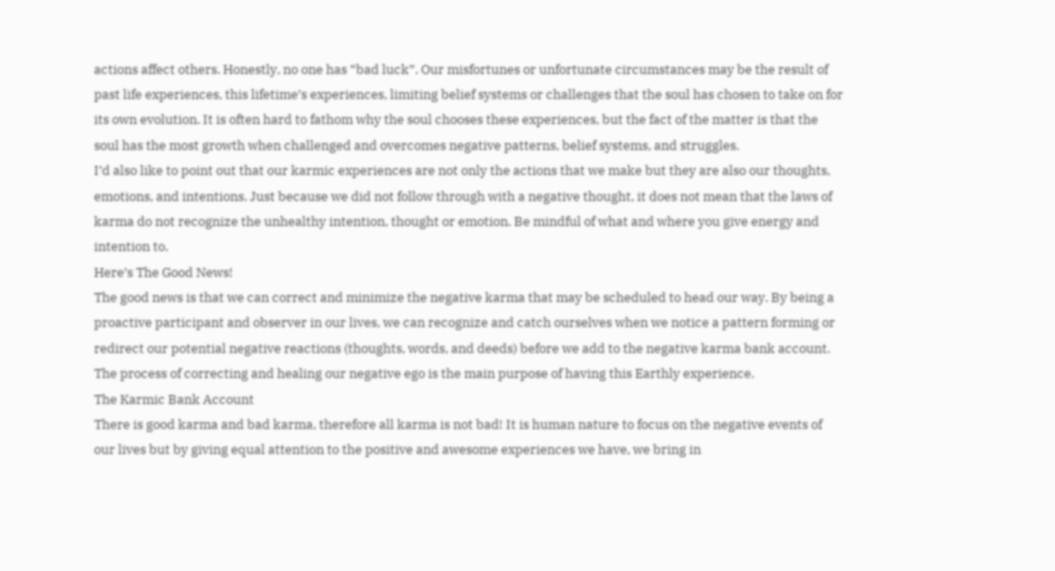actions affect others. Honestly, no one has “bad luck”. Our misfortunes or unfortunate circumstances may be the result of past life experiences, this lifetime’s experiences, limiting belief systems or challenges that the soul has chosen to take on for its own evolution. It is often hard to fathom why the soul chooses these experiences, but the fact of the matter is that the soul has the most growth when challenged and overcomes negative patterns, belief systems, and struggles.
I’d also like to point out that our karmic experiences are not only the actions that we make but they are also our thoughts, emotions, and intentions. Just because we did not follow through with a negative thought, it does not mean that the laws of karma do not recognize the unhealthy intention, thought or emotion. Be mindful of what and where you give energy and intention to.
Here’s The Good News!
The good news is that we can correct and minimize the negative karma that may be scheduled to head our way. By being a proactive participant and observer in our lives, we can recognize and catch ourselves when we notice a pattern forming or redirect our potential negative reactions (thoughts, words, and deeds) before we add to the negative karma bank account. The process of correcting and healing our negative ego is the main purpose of having this Earthly experience.
The Karmic Bank Account
There is good karma and bad karma, therefore all karma is not bad! It is human nature to focus on the negative events of our lives but by giving equal attention to the positive and awesome experiences we have, we bring in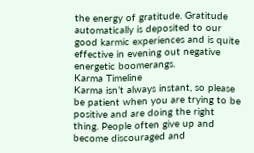the energy of gratitude. Gratitude automatically is deposited to our good karmic experiences and is quite effective in evening out negative energetic boomerangs.
Karma Timeline
Karma isn’t always instant, so please be patient when you are trying to be positive and are doing the right thing. People often give up and become discouraged and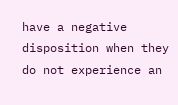have a negative disposition when they do not experience an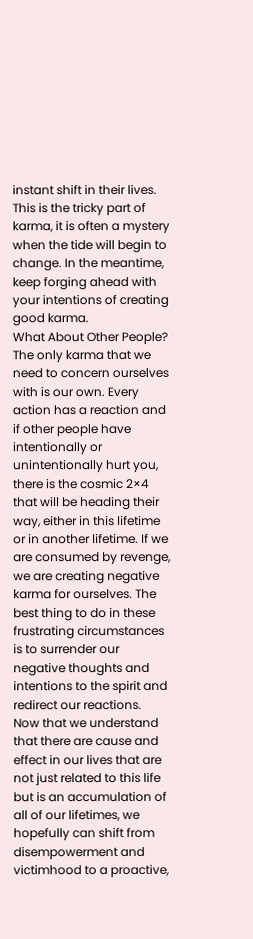instant shift in their lives. This is the tricky part of karma, it is often a mystery when the tide will begin to change. In the meantime, keep forging ahead with your intentions of creating good karma.
What About Other People?
The only karma that we need to concern ourselves with is our own. Every action has a reaction and if other people have intentionally or unintentionally hurt you, there is the cosmic 2×4 that will be heading their way, either in this lifetime or in another lifetime. If we are consumed by revenge, we are creating negative karma for ourselves. The best thing to do in these frustrating circumstances is to surrender our negative thoughts and intentions to the spirit and redirect our reactions.
Now that we understand that there are cause and effect in our lives that are not just related to this life but is an accumulation of all of our lifetimes, we hopefully can shift from disempowerment and victimhood to a proactive,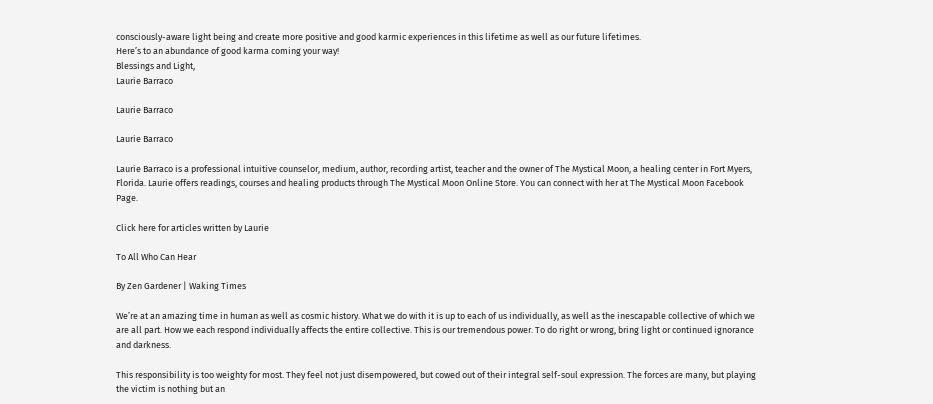consciously-aware light being and create more positive and good karmic experiences in this lifetime as well as our future lifetimes.
Here’s to an abundance of good karma coming your way!
Blessings and Light,
Laurie Barraco

Laurie Barraco

Laurie Barraco

Laurie Barraco is a professional intuitive counselor, medium, author, recording artist, teacher and the owner of The Mystical Moon, a healing center in Fort Myers, Florida. Laurie offers readings, courses and healing products through The Mystical Moon Online Store. You can connect with her at The Mystical Moon Facebook Page.

Click here for articles written by Laurie

To All Who Can Hear

By Zen Gardener | Waking Times

We’re at an amazing time in human as well as cosmic history. What we do with it is up to each of us individually, as well as the inescapable collective of which we are all part. How we each respond individually affects the entire collective. This is our tremendous power. To do right or wrong, bring light or continued ignorance and darkness.

This responsibility is too weighty for most. They feel not just disempowered, but cowed out of their integral self-soul expression. The forces are many, but playing the victim is nothing but an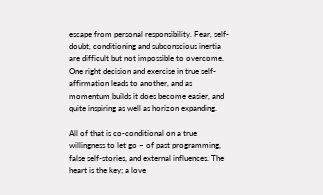escape from personal responsibility. Fear, self-doubt, conditioning and subconscious inertia are difficult but not impossible to overcome. One right decision and exercise in true self-affirmation leads to another, and as momentum builds it does become easier, and quite inspiring as well as horizon expanding.

All of that is co-conditional on a true willingness to let go – of past programming, false self-stories, and external influences. The heart is the key; a love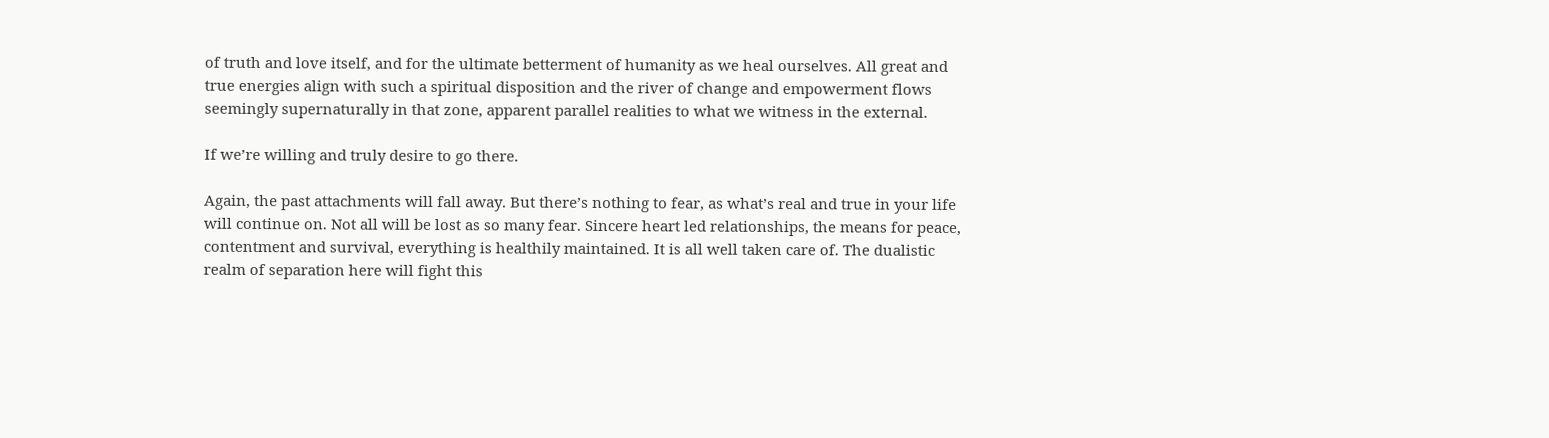of truth and love itself, and for the ultimate betterment of humanity as we heal ourselves. All great and true energies align with such a spiritual disposition and the river of change and empowerment flows seemingly supernaturally in that zone, apparent parallel realities to what we witness in the external.

If we’re willing and truly desire to go there.

Again, the past attachments will fall away. But there’s nothing to fear, as what’s real and true in your life will continue on. Not all will be lost as so many fear. Sincere heart led relationships, the means for peace, contentment and survival, everything is healthily maintained. It is all well taken care of. The dualistic realm of separation here will fight this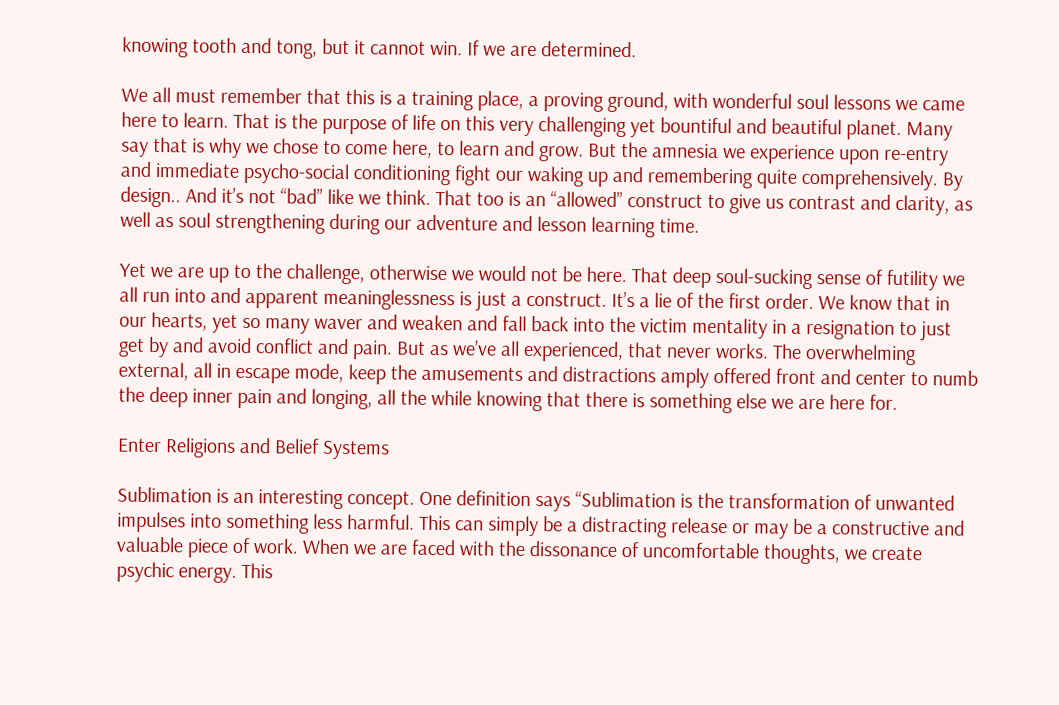knowing tooth and tong, but it cannot win. If we are determined.

We all must remember that this is a training place, a proving ground, with wonderful soul lessons we came here to learn. That is the purpose of life on this very challenging yet bountiful and beautiful planet. Many say that is why we chose to come here, to learn and grow. But the amnesia we experience upon re-entry and immediate psycho-social conditioning fight our waking up and remembering quite comprehensively. By design.. And it’s not “bad” like we think. That too is an “allowed” construct to give us contrast and clarity, as well as soul strengthening during our adventure and lesson learning time.

Yet we are up to the challenge, otherwise we would not be here. That deep soul-sucking sense of futility we all run into and apparent meaninglessness is just a construct. It’s a lie of the first order. We know that in our hearts, yet so many waver and weaken and fall back into the victim mentality in a resignation to just get by and avoid conflict and pain. But as we’ve all experienced, that never works. The overwhelming external, all in escape mode, keep the amusements and distractions amply offered front and center to numb the deep inner pain and longing, all the while knowing that there is something else we are here for.

Enter Religions and Belief Systems

Sublimation is an interesting concept. One definition says “Sublimation is the transformation of unwanted impulses into something less harmful. This can simply be a distracting release or may be a constructive and valuable piece of work. When we are faced with the dissonance of uncomfortable thoughts, we create psychic energy. This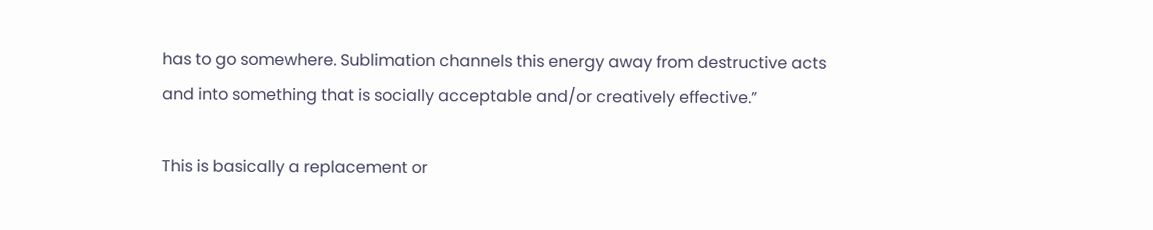has to go somewhere. Sublimation channels this energy away from destructive acts and into something that is socially acceptable and/or creatively effective.”

This is basically a replacement or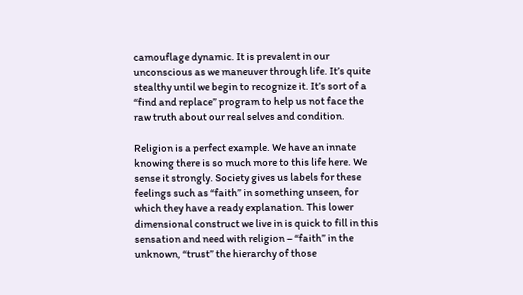camouflage dynamic. It is prevalent in our unconscious as we maneuver through life. It’s quite stealthy until we begin to recognize it. It’s sort of a “find and replace” program to help us not face the raw truth about our real selves and condition.

Religion is a perfect example. We have an innate knowing there is so much more to this life here. We sense it strongly. Society gives us labels for these feelings such as “faith” in something unseen, for which they have a ready explanation. This lower dimensional construct we live in is quick to fill in this sensation and need with religion – “faith” in the unknown, “trust” the hierarchy of those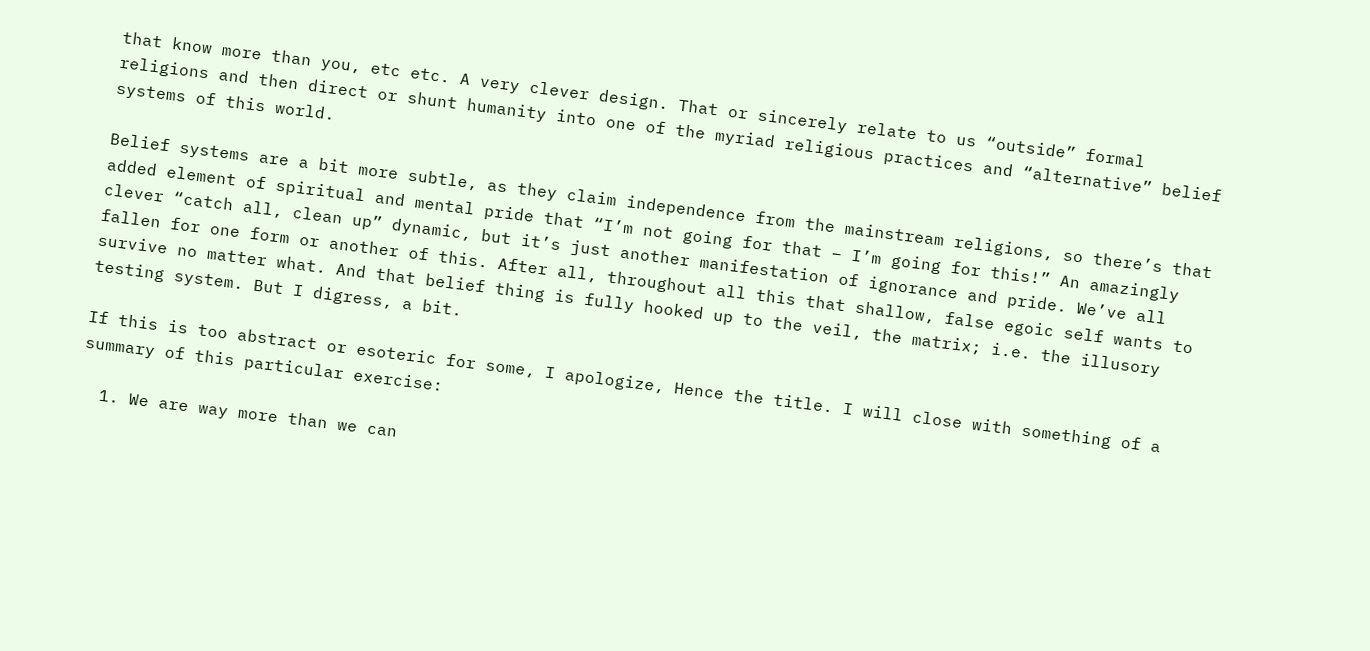that know more than you, etc etc. A very clever design. That or sincerely relate to us “outside” formal religions and then direct or shunt humanity into one of the myriad religious practices and “alternative” belief systems of this world.

Belief systems are a bit more subtle, as they claim independence from the mainstream religions, so there’s that added element of spiritual and mental pride that “I’m not going for that – I’m going for this!” An amazingly clever “catch all, clean up” dynamic, but it’s just another manifestation of ignorance and pride. We’ve all fallen for one form or another of this. After all, throughout all this that shallow, false egoic self wants to survive no matter what. And that belief thing is fully hooked up to the veil, the matrix; i.e. the illusory testing system. But I digress, a bit.

If this is too abstract or esoteric for some, I apologize, Hence the title. I will close with something of a summary of this particular exercise:

  1. We are way more than we can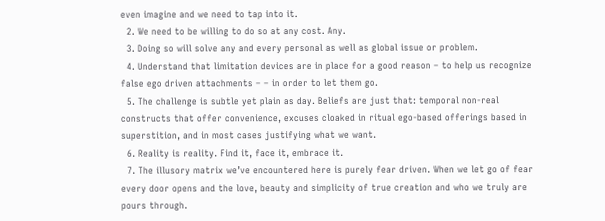even imagine and we need to tap into it.
  2. We need to be willing to do so at any cost. Any.
  3. Doing so will solve any and every personal as well as global issue or problem.
  4. Understand that limitation devices are in place for a good reason – to help us recognize false ego driven attachments – – in order to let them go.
  5. The challenge is subtle yet plain as day. Beliefs are just that: temporal non-real constructs that offer convenience, excuses cloaked in ritual ego-based offerings based in superstition, and in most cases justifying what we want.
  6. Reality is reality. Find it, face it, embrace it.
  7. The illusory matrix we’ve encountered here is purely fear driven. When we let go of fear every door opens and the love, beauty and simplicity of true creation and who we truly are pours through.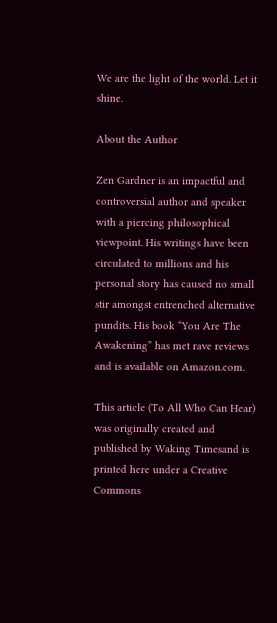We are the light of the world. Let it shine.

About the Author

Zen Gardner is an impactful and controversial author and speaker with a piercing philosophical viewpoint. His writings have been circulated to millions and his personal story has caused no small stir amongst entrenched alternative pundits. His book “You Are The Awakening” has met rave reviews and is available on Amazon.com.

This article (To All Who Can Hear) was originally created and published by Waking Timesand is printed here under a Creative Commons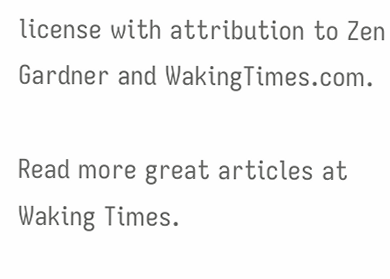license with attribution to Zen Gardner and WakingTimes.com.

Read more great articles at Waking Times.